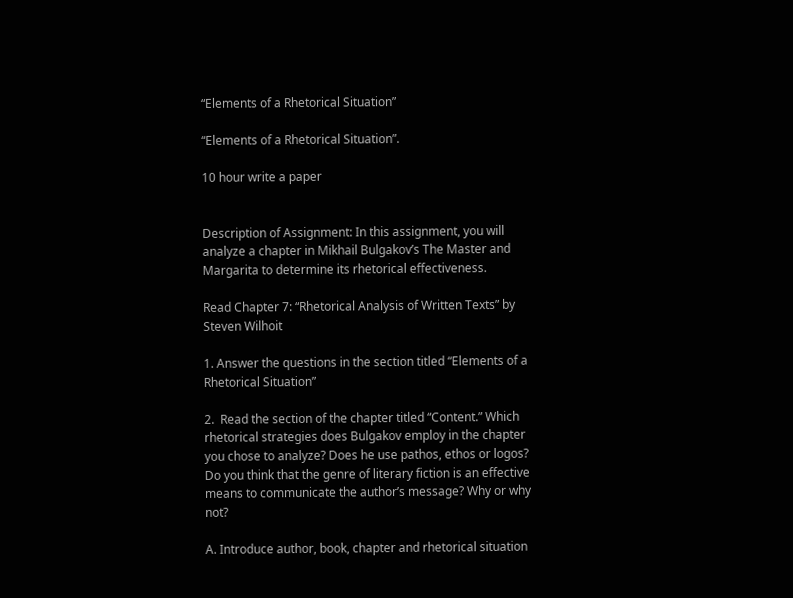“Elements of a Rhetorical Situation”

“Elements of a Rhetorical Situation”.

10 hour write a paper


Description of Assignment: In this assignment, you will analyze a chapter in Mikhail Bulgakov’s The Master and Margarita to determine its rhetorical effectiveness.

Read Chapter 7: “Rhetorical Analysis of Written Texts” by Steven Wilhoit

1. Answer the questions in the section titled “Elements of a Rhetorical Situation”

2.  Read the section of the chapter titled “Content.” Which rhetorical strategies does Bulgakov employ in the chapter you chose to analyze? Does he use pathos, ethos or logos?  Do you think that the genre of literary fiction is an effective means to communicate the author’s message? Why or why not?

A. Introduce author, book, chapter and rhetorical situation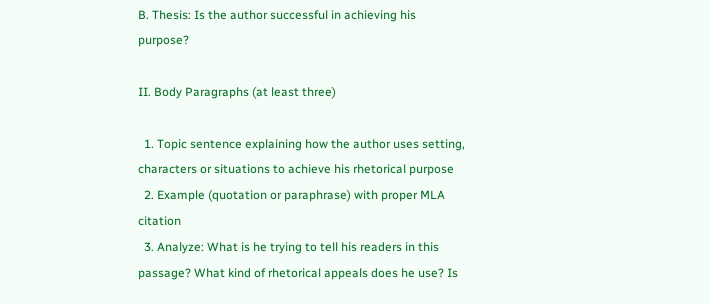B. Thesis: Is the author successful in achieving his purpose?

II. Body Paragraphs (at least three)

  1. Topic sentence explaining how the author uses setting, characters or situations to achieve his rhetorical purpose
  2. Example (quotation or paraphrase) with proper MLA citation
  3. Analyze: What is he trying to tell his readers in this passage? What kind of rhetorical appeals does he use? Is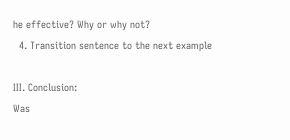he effective? Why or why not?
  4. Transition sentence to the next example

III. Conclusion:
Was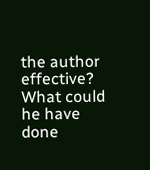the author effective? What could he have done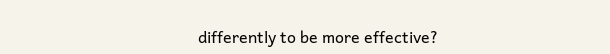differently to be more effective?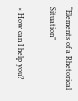“Elements of a Rhetorical Situation”

× How can I help you?